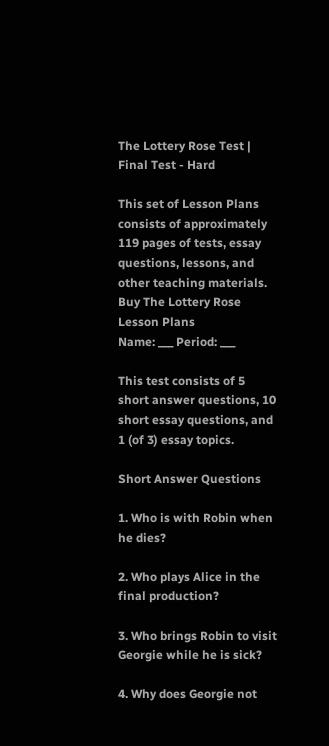The Lottery Rose Test | Final Test - Hard

This set of Lesson Plans consists of approximately 119 pages of tests, essay questions, lessons, and other teaching materials.
Buy The Lottery Rose Lesson Plans
Name: ___ Period: ___

This test consists of 5 short answer questions, 10 short essay questions, and 1 (of 3) essay topics.

Short Answer Questions

1. Who is with Robin when he dies?

2. Who plays Alice in the final production?

3. Who brings Robin to visit Georgie while he is sick?

4. Why does Georgie not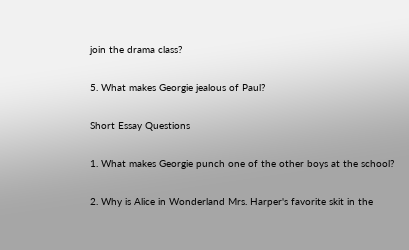join the drama class?

5. What makes Georgie jealous of Paul?

Short Essay Questions

1. What makes Georgie punch one of the other boys at the school?

2. Why is Alice in Wonderland Mrs. Harper's favorite skit in the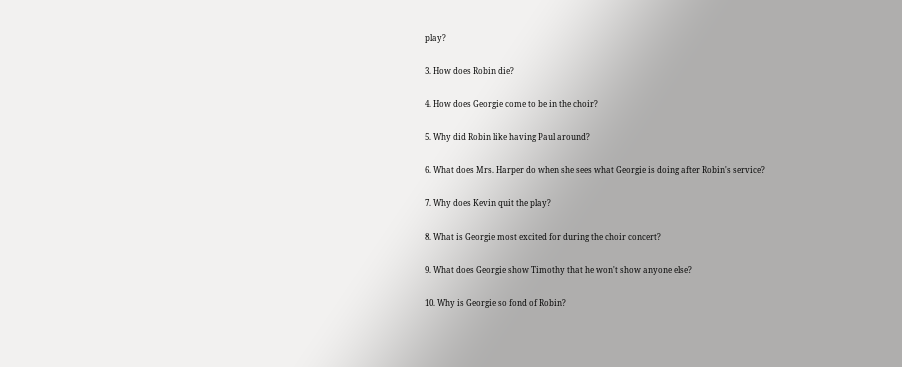play?

3. How does Robin die?

4. How does Georgie come to be in the choir?

5. Why did Robin like having Paul around?

6. What does Mrs. Harper do when she sees what Georgie is doing after Robin's service?

7. Why does Kevin quit the play?

8. What is Georgie most excited for during the choir concert?

9. What does Georgie show Timothy that he won't show anyone else?

10. Why is Georgie so fond of Robin?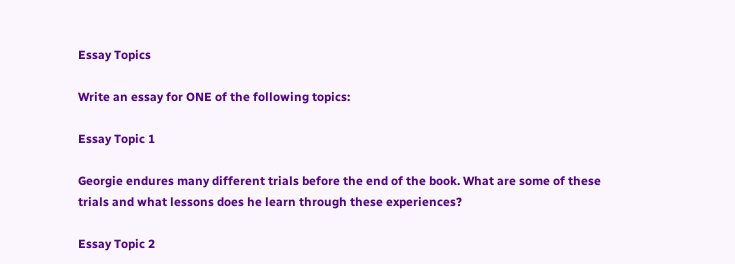Essay Topics

Write an essay for ONE of the following topics:

Essay Topic 1

Georgie endures many different trials before the end of the book. What are some of these trials and what lessons does he learn through these experiences?

Essay Topic 2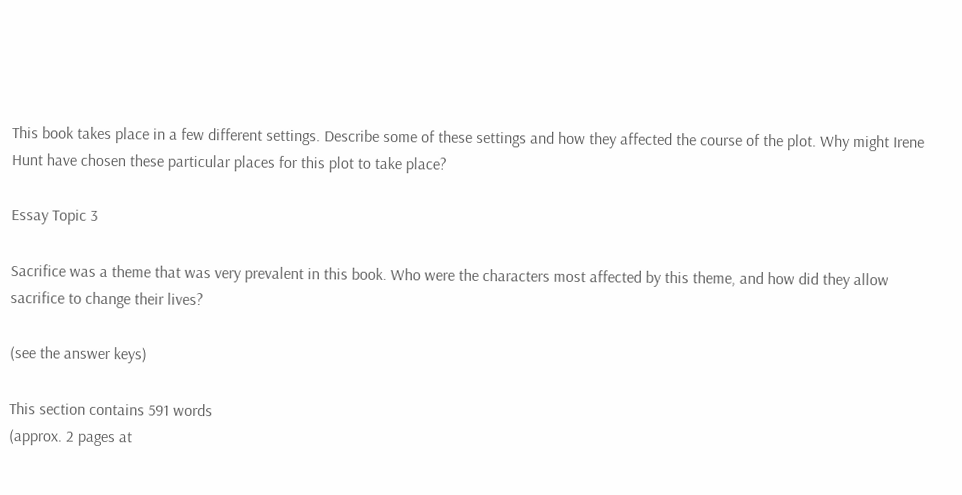This book takes place in a few different settings. Describe some of these settings and how they affected the course of the plot. Why might Irene Hunt have chosen these particular places for this plot to take place?

Essay Topic 3

Sacrifice was a theme that was very prevalent in this book. Who were the characters most affected by this theme, and how did they allow sacrifice to change their lives?

(see the answer keys)

This section contains 591 words
(approx. 2 pages at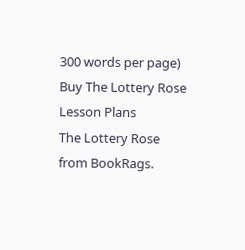300 words per page)
Buy The Lottery Rose Lesson Plans
The Lottery Rose from BookRags.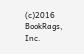(c)2016 BookRags, Inc.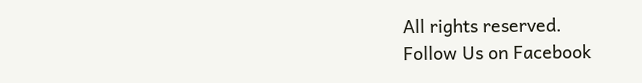All rights reserved.
Follow Us on Facebook